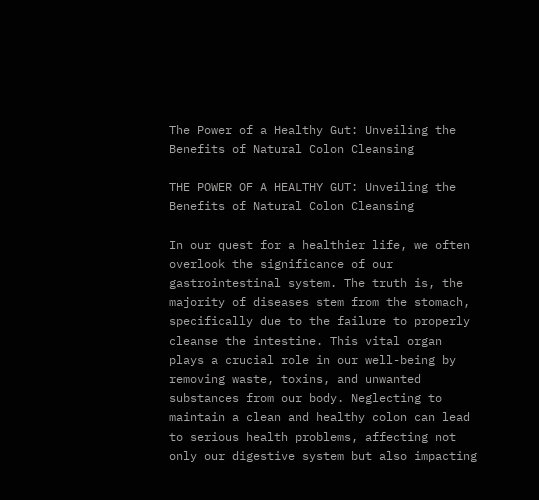The Power of a Healthy Gut: Unveiling the Benefits of Natural Colon Cleansing

THE POWER OF A HEALTHY GUT: Unveiling the Benefits of Natural Colon Cleansing

In our quest for a healthier life, we often overlook the significance of our gastrointestinal system. The truth is, the majority of diseases stem from the stomach, specifically due to the failure to properly cleanse the intestine. This vital organ plays a crucial role in our well-being by removing waste, toxins, and unwanted substances from our body. Neglecting to maintain a clean and healthy colon can lead to serious health problems, affecting not only our digestive system but also impacting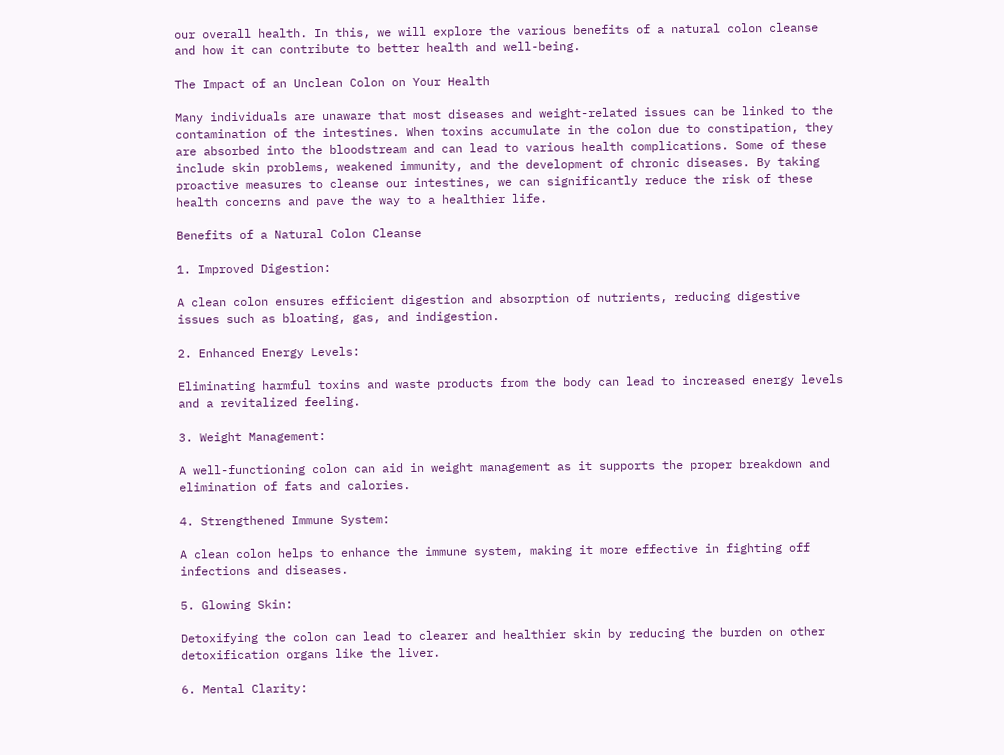our overall health. In this, we will explore the various benefits of a natural colon cleanse and how it can contribute to better health and well-being.

The Impact of an Unclean Colon on Your Health

Many individuals are unaware that most diseases and weight-related issues can be linked to the contamination of the intestines. When toxins accumulate in the colon due to constipation, they are absorbed into the bloodstream and can lead to various health complications. Some of these include skin problems, weakened immunity, and the development of chronic diseases. By taking proactive measures to cleanse our intestines, we can significantly reduce the risk of these health concerns and pave the way to a healthier life.

Benefits of a Natural Colon Cleanse

1. Improved Digestion:

A clean colon ensures efficient digestion and absorption of nutrients, reducing digestive issues such as bloating, gas, and indigestion.

2. Enhanced Energy Levels:

Eliminating harmful toxins and waste products from the body can lead to increased energy levels and a revitalized feeling.

3. Weight Management:

A well-functioning colon can aid in weight management as it supports the proper breakdown and elimination of fats and calories.

4. Strengthened Immune System:

A clean colon helps to enhance the immune system, making it more effective in fighting off infections and diseases.

5. Glowing Skin:

Detoxifying the colon can lead to clearer and healthier skin by reducing the burden on other detoxification organs like the liver.

6. Mental Clarity: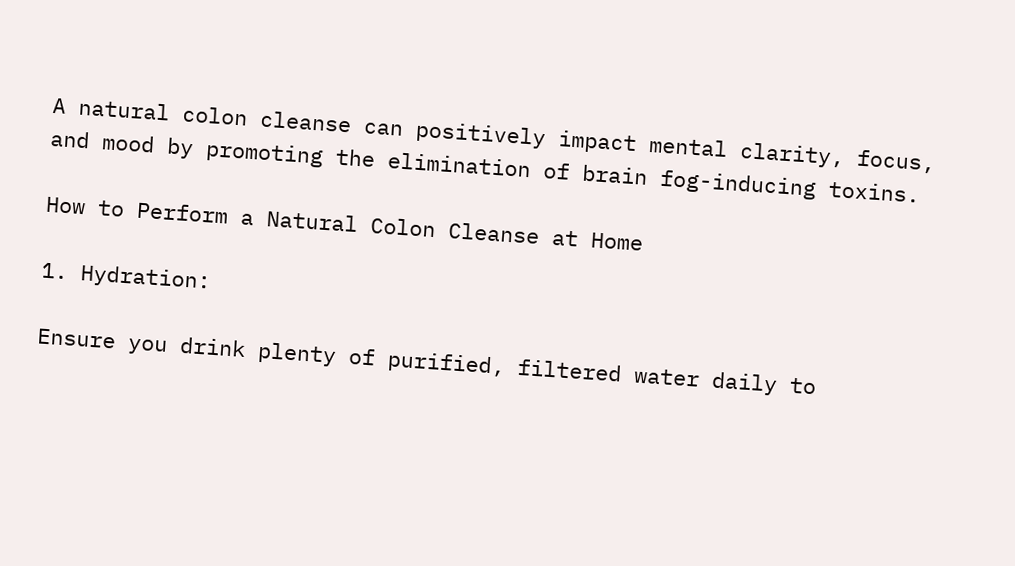A natural colon cleanse can positively impact mental clarity, focus, and mood by promoting the elimination of brain fog-inducing toxins.

How to Perform a Natural Colon Cleanse at Home

1. Hydration:

Ensure you drink plenty of purified, filtered water daily to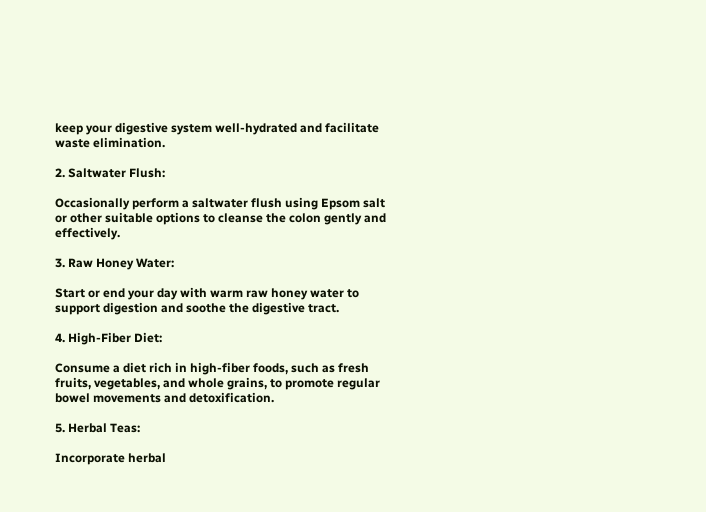keep your digestive system well-hydrated and facilitate waste elimination.

2. Saltwater Flush:

Occasionally perform a saltwater flush using Epsom salt or other suitable options to cleanse the colon gently and effectively.

3. Raw Honey Water:

Start or end your day with warm raw honey water to support digestion and soothe the digestive tract.

4. High-Fiber Diet:

Consume a diet rich in high-fiber foods, such as fresh fruits, vegetables, and whole grains, to promote regular bowel movements and detoxification.

5. Herbal Teas:

Incorporate herbal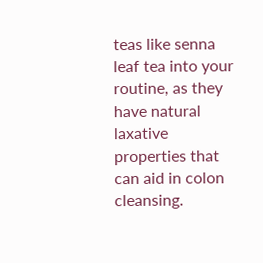teas like senna leaf tea into your routine, as they have natural laxative properties that can aid in colon cleansing.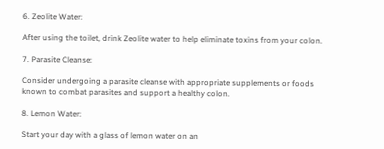6. Zeolite Water:

After using the toilet, drink Zeolite water to help eliminate toxins from your colon.

7. Parasite Cleanse:

Consider undergoing a parasite cleanse with appropriate supplements or foods known to combat parasites and support a healthy colon.

8. Lemon Water:

Start your day with a glass of lemon water on an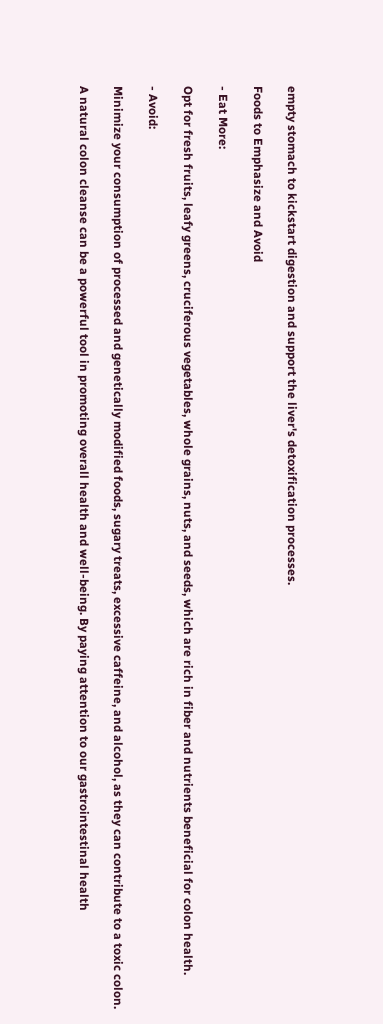empty stomach to kickstart digestion and support the liver's detoxification processes.

Foods to Emphasize and Avoid

- Eat More:

Opt for fresh fruits, leafy greens, cruciferous vegetables, whole grains, nuts, and seeds, which are rich in fiber and nutrients beneficial for colon health.

- Avoid:

Minimize your consumption of processed and genetically modified foods, sugary treats, excessive caffeine, and alcohol, as they can contribute to a toxic colon.

A natural colon cleanse can be a powerful tool in promoting overall health and well-being. By paying attention to our gastrointestinal health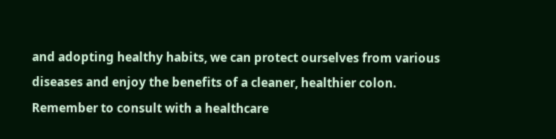and adopting healthy habits, we can protect ourselves from various diseases and enjoy the benefits of a cleaner, healthier colon. Remember to consult with a healthcare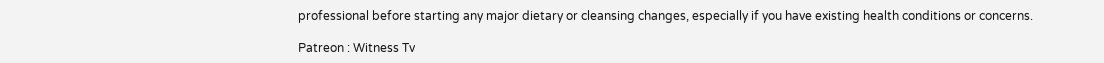professional before starting any major dietary or cleansing changes, especially if you have existing health conditions or concerns.

Patreon : Witness Tv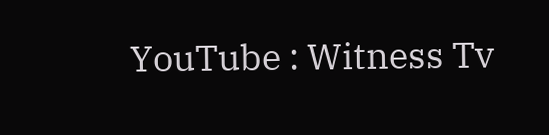YouTube : Witness Tv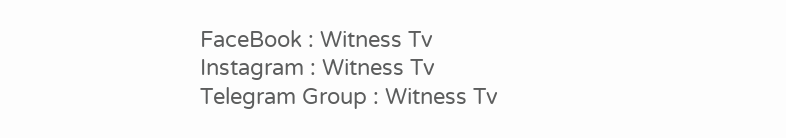FaceBook : Witness Tv
Instagram : Witness Tv
Telegram Group : Witness Tv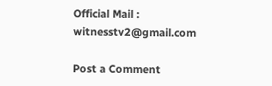Official Mail : witnesstv2@gmail.com

Post a Comment